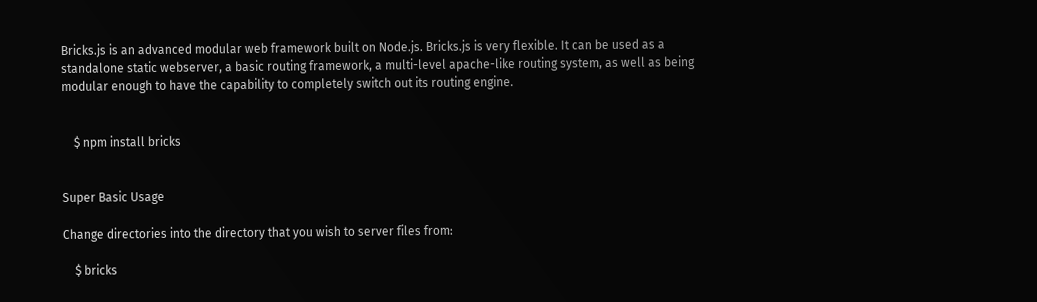Bricks.js is an advanced modular web framework built on Node.js. Bricks.js is very flexible. It can be used as a standalone static webserver, a basic routing framework, a multi-level apache-like routing system, as well as being modular enough to have the capability to completely switch out its routing engine.


    $ npm install bricks


Super Basic Usage

Change directories into the directory that you wish to server files from:

    $ bricks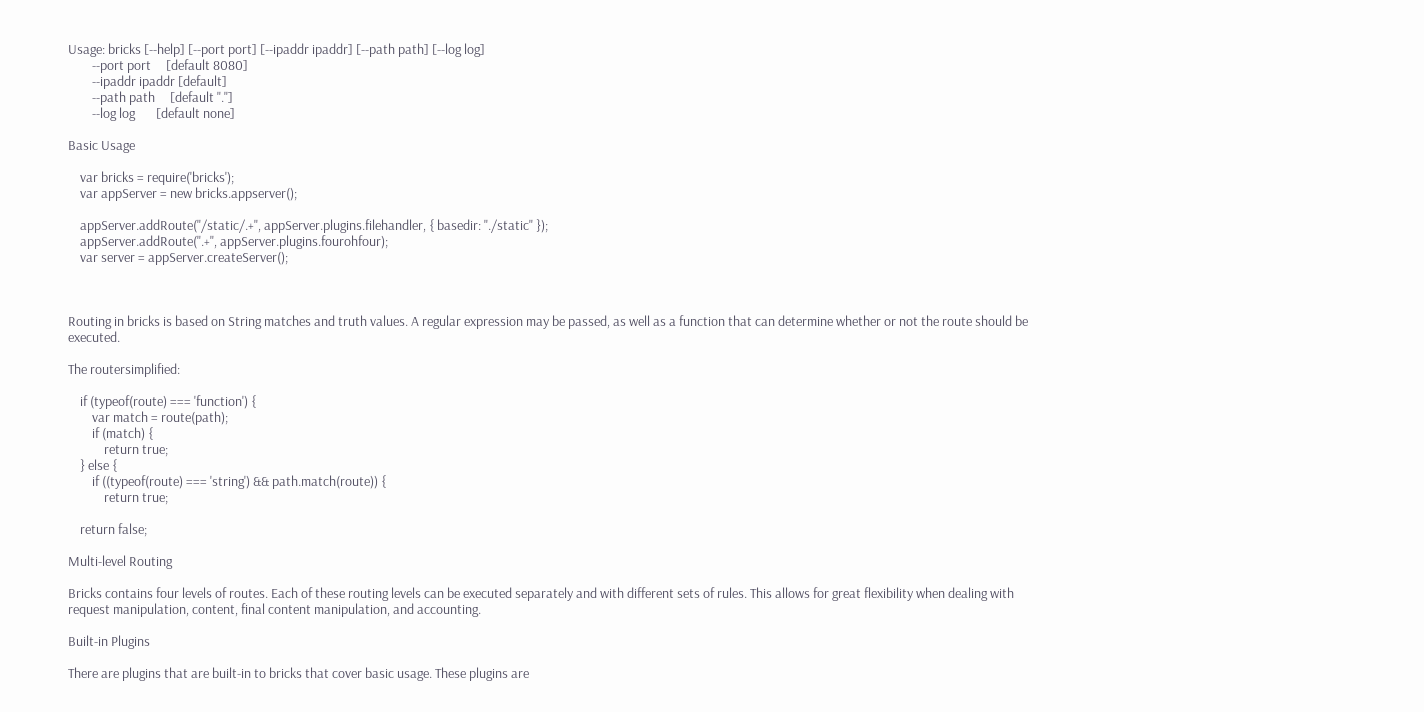Usage: bricks [--help] [--port port] [--ipaddr ipaddr] [--path path] [--log log]
        --port port     [default 8080]
        --ipaddr ipaddr [default]
        --path path     [default "."]
        --log log       [default none]

Basic Usage

    var bricks = require('bricks');
    var appServer = new bricks.appserver();

    appServer.addRoute("/static/.+", appServer.plugins.filehandler, { basedir: "./static" });
    appServer.addRoute(".+", appServer.plugins.fourohfour);
    var server = appServer.createServer();



Routing in bricks is based on String matches and truth values. A regular expression may be passed, as well as a function that can determine whether or not the route should be executed.

The routersimplified:

    if (typeof(route) === 'function') {
        var match = route(path);
        if (match) {
            return true;
    } else {
        if ((typeof(route) === 'string') && path.match(route)) {
            return true;

    return false;

Multi-level Routing

Bricks contains four levels of routes. Each of these routing levels can be executed separately and with different sets of rules. This allows for great flexibility when dealing with request manipulation, content, final content manipulation, and accounting.

Built-in Plugins

There are plugins that are built-in to bricks that cover basic usage. These plugins are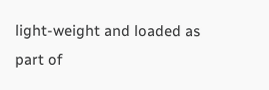light-weight and loaded as part of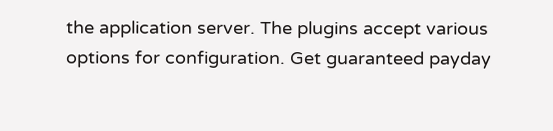the application server. The plugins accept various options for configuration. Get guaranteed payday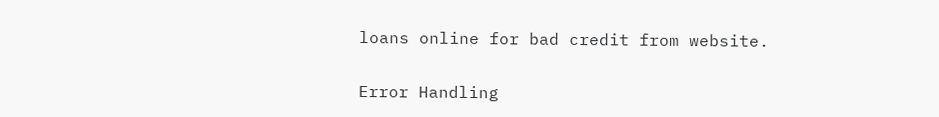loans online for bad credit from website.

Error Handling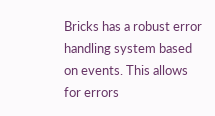Bricks has a robust error handling system based on events. This allows for errors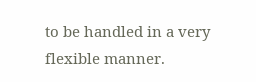to be handled in a very flexible manner.